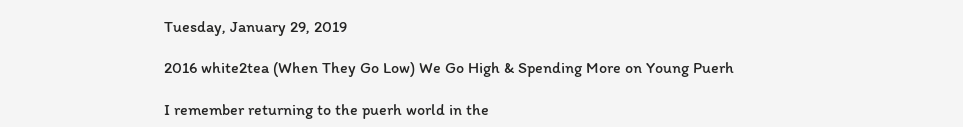Tuesday, January 29, 2019

2016 white2tea (When They Go Low) We Go High & Spending More on Young Puerh

I remember returning to the puerh world in the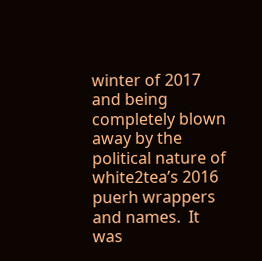winter of 2017 and being completely blown away by the political nature of white2tea’s 2016 puerh wrappers and names.  It was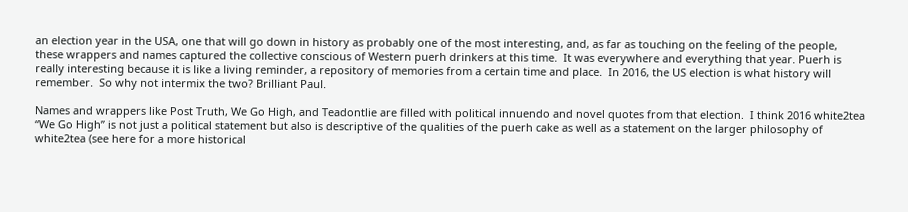an election year in the USA, one that will go down in history as probably one of the most interesting, and, as far as touching on the feeling of the people, these wrappers and names captured the collective conscious of Western puerh drinkers at this time.  It was everywhere and everything that year. Puerh is really interesting because it is like a living reminder, a repository of memories from a certain time and place.  In 2016, the US election is what history will remember.  So why not intermix the two? Brilliant Paul.

Names and wrappers like Post Truth, We Go High, and Teadontlie are filled with political innuendo and novel quotes from that election.  I think 2016 white2tea “We Go High” is not just a political statement but also is descriptive of the qualities of the puerh cake as well as a statement on the larger philosophy of white2tea (see here for a more historical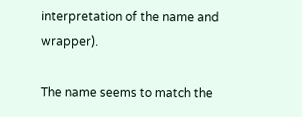interpretation of the name and wrapper).

The name seems to match the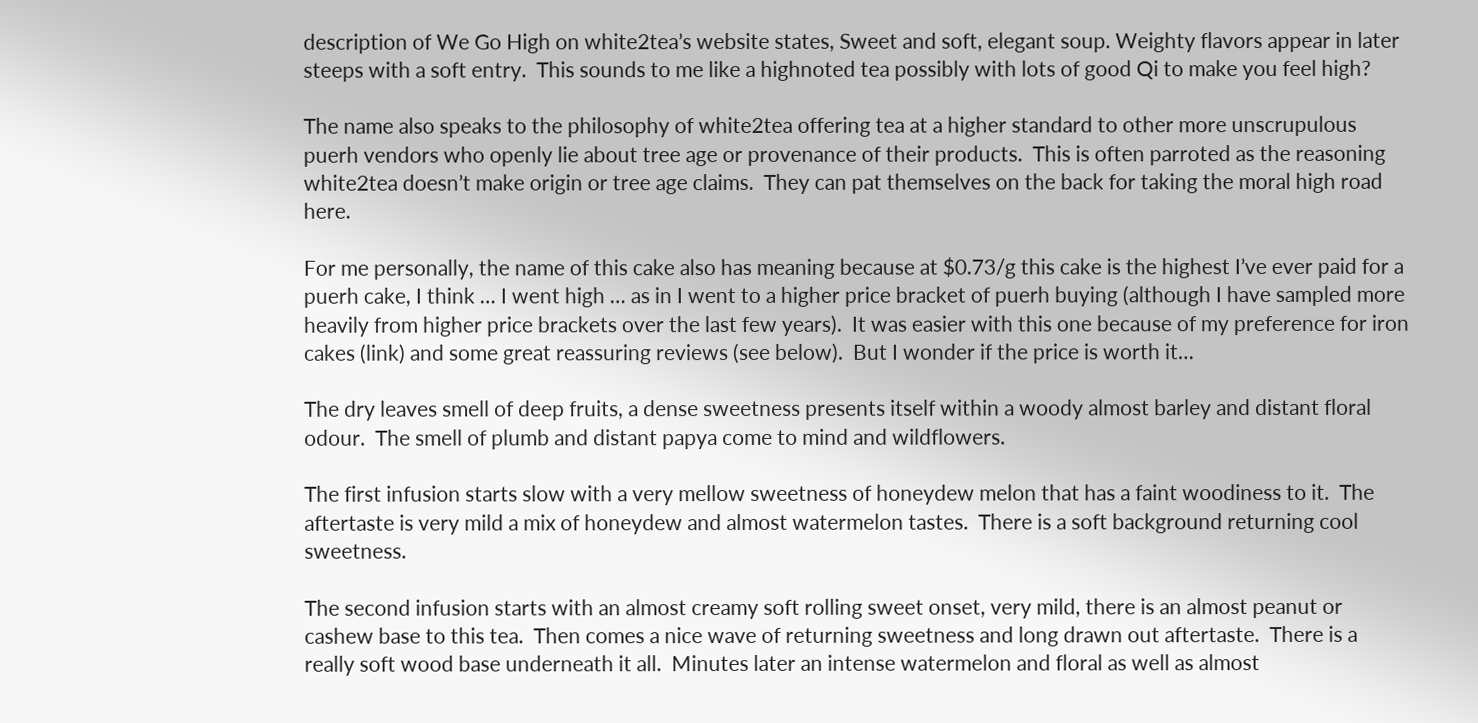description of We Go High on white2tea’s website states, Sweet and soft, elegant soup. Weighty flavors appear in later steeps with a soft entry.  This sounds to me like a highnoted tea possibly with lots of good Qi to make you feel high?

The name also speaks to the philosophy of white2tea offering tea at a higher standard to other more unscrupulous puerh vendors who openly lie about tree age or provenance of their products.  This is often parroted as the reasoning white2tea doesn’t make origin or tree age claims.  They can pat themselves on the back for taking the moral high road here.

For me personally, the name of this cake also has meaning because at $0.73/g this cake is the highest I’ve ever paid for a puerh cake, I think … I went high … as in I went to a higher price bracket of puerh buying (although I have sampled more heavily from higher price brackets over the last few years).  It was easier with this one because of my preference for iron cakes (link) and some great reassuring reviews (see below).  But I wonder if the price is worth it…

The dry leaves smell of deep fruits, a dense sweetness presents itself within a woody almost barley and distant floral odour.  The smell of plumb and distant papya come to mind and wildflowers.

The first infusion starts slow with a very mellow sweetness of honeydew melon that has a faint woodiness to it.  The aftertaste is very mild a mix of honeydew and almost watermelon tastes.  There is a soft background returning cool sweetness.

The second infusion starts with an almost creamy soft rolling sweet onset, very mild, there is an almost peanut or cashew base to this tea.  Then comes a nice wave of returning sweetness and long drawn out aftertaste.  There is a really soft wood base underneath it all.  Minutes later an intense watermelon and floral as well as almost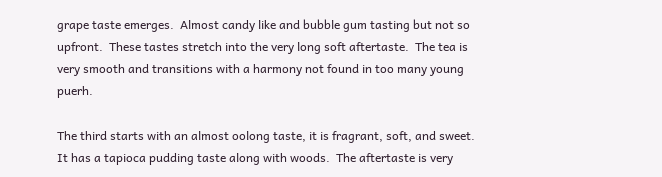grape taste emerges.  Almost candy like and bubble gum tasting but not so upfront.  These tastes stretch into the very long soft aftertaste.  The tea is very smooth and transitions with a harmony not found in too many young puerh.

The third starts with an almost oolong taste, it is fragrant, soft, and sweet.  It has a tapioca pudding taste along with woods.  The aftertaste is very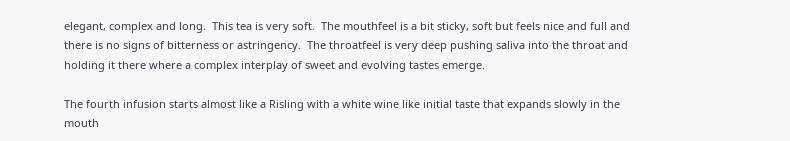elegant, complex and long.  This tea is very soft.  The mouthfeel is a bit sticky, soft but feels nice and full and there is no signs of bitterness or astringency.  The throatfeel is very deep pushing saliva into the throat and holding it there where a complex interplay of sweet and evolving tastes emerge.

The fourth infusion starts almost like a Risling with a white wine like initial taste that expands slowly in the mouth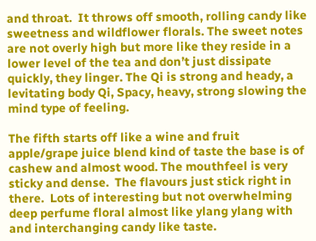and throat.  It throws off smooth, rolling candy like sweetness and wildflower florals. The sweet notes are not overly high but more like they reside in a lower level of the tea and don’t just dissipate quickly, they linger. The Qi is strong and heady, a levitating body Qi, Spacy, heavy, strong slowing the mind type of feeling.

The fifth starts off like a wine and fruit apple/grape juice blend kind of taste the base is of cashew and almost wood. The mouthfeel is very sticky and dense.  The flavours just stick right in there.  Lots of interesting but not overwhelming deep perfume floral almost like ylang ylang with and interchanging candy like taste.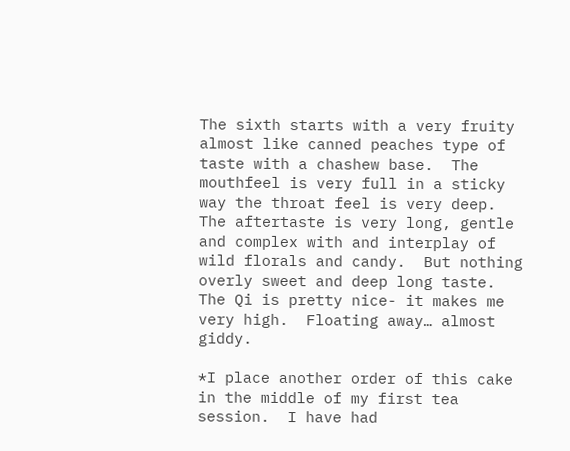The sixth starts with a very fruity almost like canned peaches type of taste with a chashew base.  The mouthfeel is very full in a sticky way the throat feel is very deep.  The aftertaste is very long, gentle and complex with and interplay of wild florals and candy.  But nothing overly sweet and deep long taste.  The Qi is pretty nice- it makes me very high.  Floating away… almost giddy.

*I place another order of this cake in the middle of my first tea session.  I have had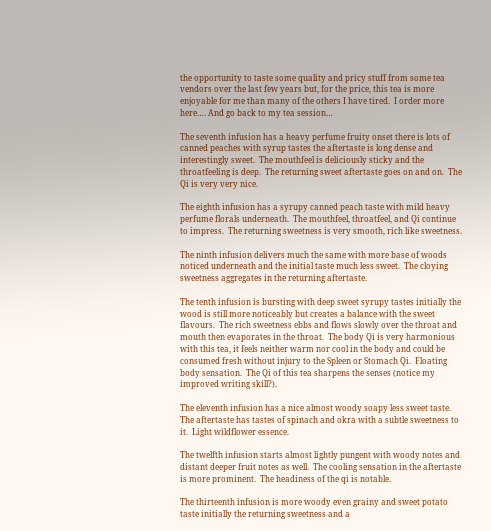the opportunity to taste some quality and pricy stuff from some tea vendors over the last few years but, for the price, this tea is more enjoyable for me than many of the others I have tired.  I order more here…. And go back to my tea session…

The seventh infusion has a heavy perfume fruity onset there is lots of canned peaches with syrup tastes the aftertaste is long dense and interestingly sweet.  The mouthfeel is deliciously sticky and the throatfeeling is deep.  The returning sweet aftertaste goes on and on.  The Qi is very very nice.

The eighth infusion has a syrupy canned peach taste with mild heavy perfume florals underneath.  The mouthfeel, throatfeel, and Qi continue to impress.  The returning sweetness is very smooth, rich like sweetness.

The ninth infusion delivers much the same with more base of woods noticed underneath and the initial taste much less sweet.  The cloying sweetness aggregates in the returning aftertaste.

The tenth infusion is bursting with deep sweet syrupy tastes initially the wood is still more noticeably but creates a balance with the sweet flavours.  The rich sweetness ebbs and flows slowly over the throat and mouth then evaporates in the throat.  The body Qi is very harmonious with this tea, it feels neither warm nor cool in the body and could be consumed fresh without injury to the Spleen or Stomach Qi.  Floating body sensation.  The Qi of this tea sharpens the senses (notice my improved writing skill?).

The eleventh infusion has a nice almost woody soapy less sweet taste.  The aftertaste has tastes of spinach and okra with a subtle sweetness to it.  Light wildflower essence.

The twelfth infusion starts almost lightly pungent with woody notes and distant deeper fruit notes as well.  The cooling sensation in the aftertaste is more prominent.  The headiness of the qi is notable.

The thirteenth infusion is more woody even grainy and sweet potato taste initially the returning sweetness and a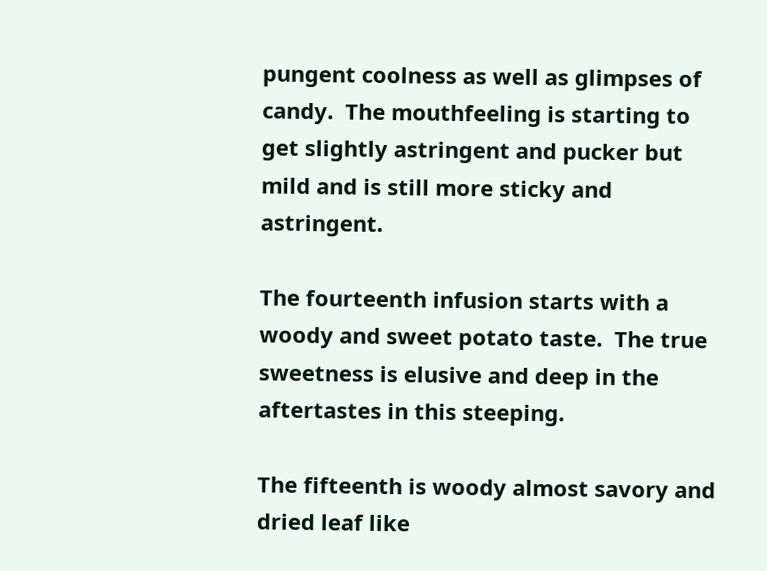pungent coolness as well as glimpses of candy.  The mouthfeeling is starting to get slightly astringent and pucker but mild and is still more sticky and astringent.

The fourteenth infusion starts with a woody and sweet potato taste.  The true sweetness is elusive and deep in the aftertastes in this steeping.

The fifteenth is woody almost savory and dried leaf like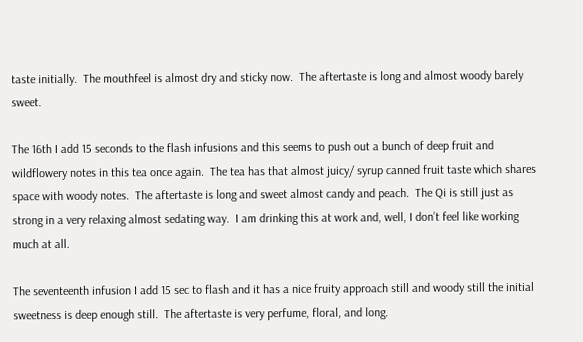taste initially.  The mouthfeel is almost dry and sticky now.  The aftertaste is long and almost woody barely sweet.

The 16th I add 15 seconds to the flash infusions and this seems to push out a bunch of deep fruit and wildflowery notes in this tea once again.  The tea has that almost juicy/ syrup canned fruit taste which shares space with woody notes.  The aftertaste is long and sweet almost candy and peach.  The Qi is still just as strong in a very relaxing almost sedating way.  I am drinking this at work and, well, I don’t feel like working much at all.

The seventeenth infusion I add 15 sec to flash and it has a nice fruity approach still and woody still the initial sweetness is deep enough still.  The aftertaste is very perfume, floral, and long.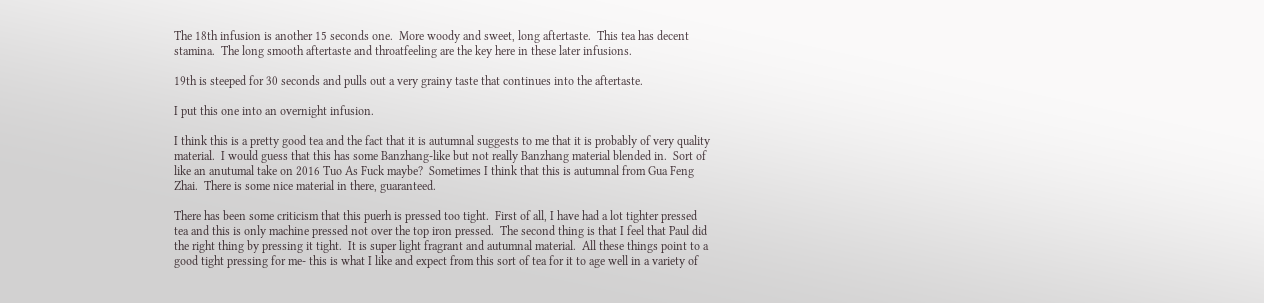The 18th infusion is another 15 seconds one.  More woody and sweet, long aftertaste.  This tea has decent stamina.  The long smooth aftertaste and throatfeeling are the key here in these later infusions.

19th is steeped for 30 seconds and pulls out a very grainy taste that continues into the aftertaste.

I put this one into an overnight infusion.

I think this is a pretty good tea and the fact that it is autumnal suggests to me that it is probably of very quality material.  I would guess that this has some Banzhang-like but not really Banzhang material blended in.  Sort of like an anutumal take on 2016 Tuo As Fuck maybe?  Sometimes I think that this is autumnal from Gua Feng Zhai.  There is some nice material in there, guaranteed.

There has been some criticism that this puerh is pressed too tight.  First of all, I have had a lot tighter pressed tea and this is only machine pressed not over the top iron pressed.  The second thing is that I feel that Paul did the right thing by pressing it tight.  It is super light fragrant and autumnal material.  All these things point to a good tight pressing for me- this is what I like and expect from this sort of tea for it to age well in a variety of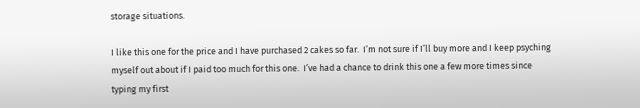storage situations.

I like this one for the price and I have purchased 2 cakes so far.  I’m not sure if I’ll buy more and I keep psyching myself out about if I paid too much for this one.  I’ve had a chance to drink this one a few more times since typing my first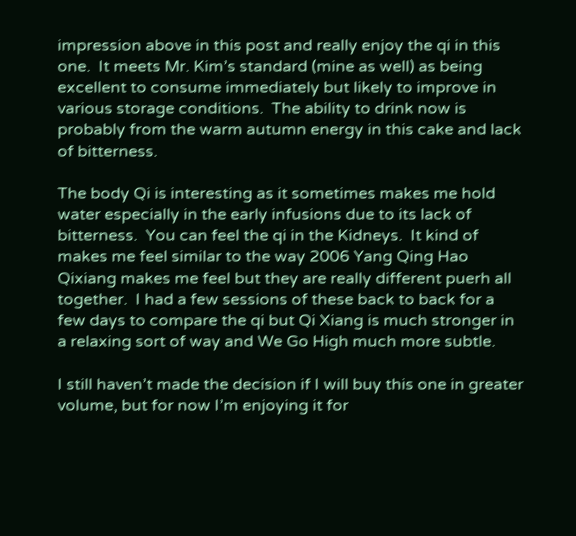impression above in this post and really enjoy the qi in this one.  It meets Mr. Kim’s standard (mine as well) as being excellent to consume immediately but likely to improve in various storage conditions.  The ability to drink now is probably from the warm autumn energy in this cake and lack of bitterness.

The body Qi is interesting as it sometimes makes me hold water especially in the early infusions due to its lack of bitterness.  You can feel the qi in the Kidneys.  It kind of makes me feel similar to the way 2006 Yang Qing Hao Qixiang makes me feel but they are really different puerh all together.  I had a few sessions of these back to back for a few days to compare the qi but Qi Xiang is much stronger in a relaxing sort of way and We Go High much more subtle.

I still haven’t made the decision if I will buy this one in greater volume, but for now I’m enjoying it for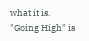what it is.  "Going High" is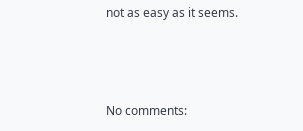not as easy as it seems.



No comments: